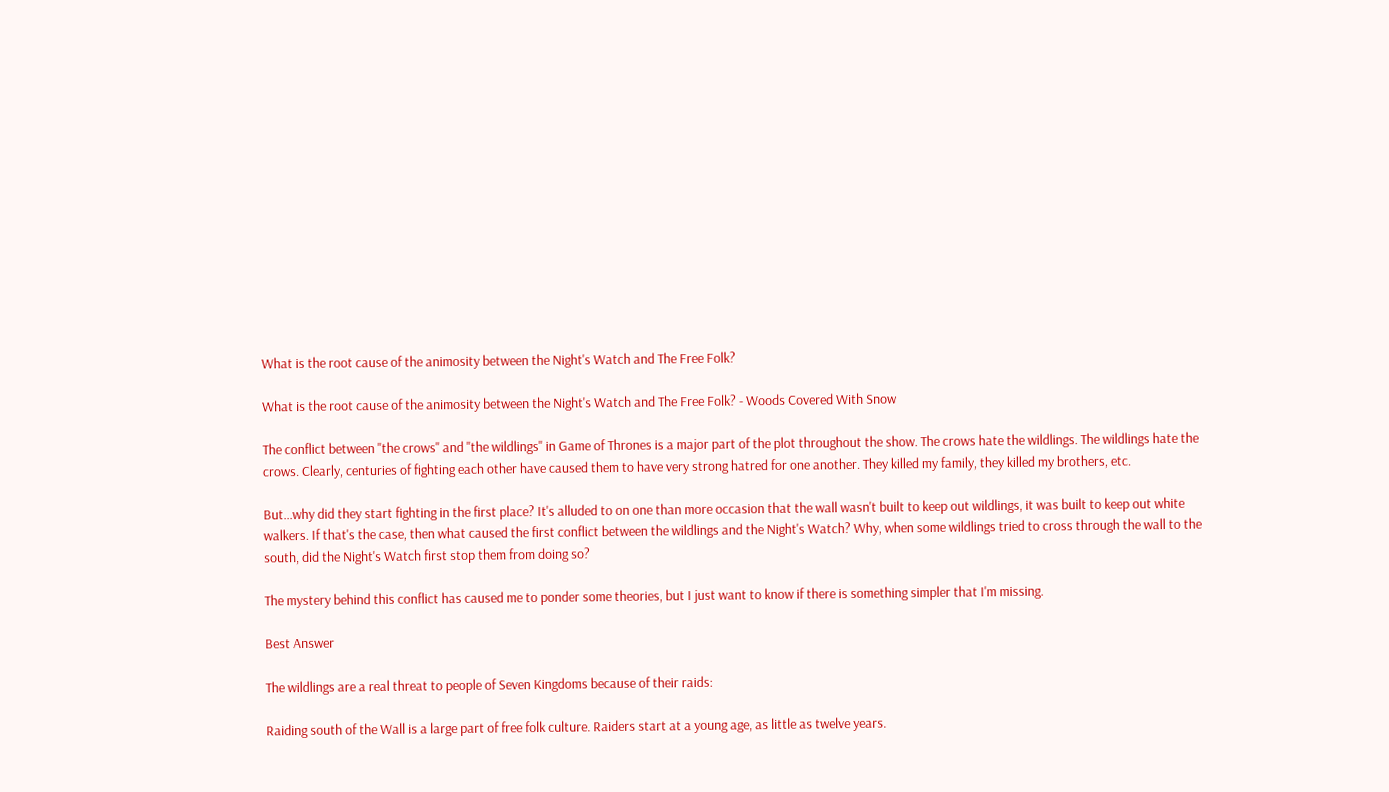What is the root cause of the animosity between the Night's Watch and The Free Folk?

What is the root cause of the animosity between the Night's Watch and The Free Folk? - Woods Covered With Snow

The conflict between "the crows" and "the wildlings" in Game of Thrones is a major part of the plot throughout the show. The crows hate the wildlings. The wildlings hate the crows. Clearly, centuries of fighting each other have caused them to have very strong hatred for one another. They killed my family, they killed my brothers, etc.

But...why did they start fighting in the first place? It's alluded to on one than more occasion that the wall wasn't built to keep out wildlings, it was built to keep out white walkers. If that's the case, then what caused the first conflict between the wildlings and the Night's Watch? Why, when some wildlings tried to cross through the wall to the south, did the Night's Watch first stop them from doing so?

The mystery behind this conflict has caused me to ponder some theories, but I just want to know if there is something simpler that I'm missing.

Best Answer

The wildlings are a real threat to people of Seven Kingdoms because of their raids:

Raiding south of the Wall is a large part of free folk culture. Raiders start at a young age, as little as twelve years.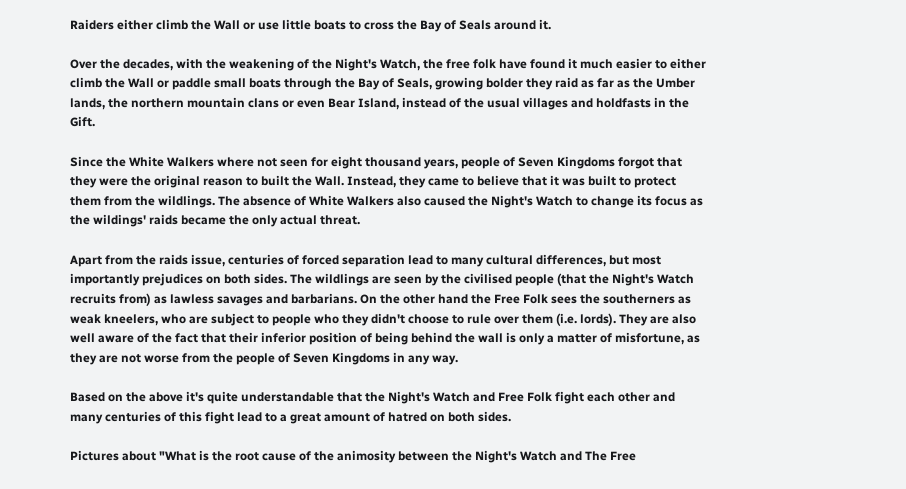Raiders either climb the Wall or use little boats to cross the Bay of Seals around it.

Over the decades, with the weakening of the Night's Watch, the free folk have found it much easier to either climb the Wall or paddle small boats through the Bay of Seals, growing bolder they raid as far as the Umber lands, the northern mountain clans or even Bear Island, instead of the usual villages and holdfasts in the Gift.

Since the White Walkers where not seen for eight thousand years, people of Seven Kingdoms forgot that they were the original reason to built the Wall. Instead, they came to believe that it was built to protect them from the wildlings. The absence of White Walkers also caused the Night's Watch to change its focus as the wildings' raids became the only actual threat.

Apart from the raids issue, centuries of forced separation lead to many cultural differences, but most importantly prejudices on both sides. The wildlings are seen by the civilised people (that the Night's Watch recruits from) as lawless savages and barbarians. On the other hand the Free Folk sees the southerners as weak kneelers, who are subject to people who they didn't choose to rule over them (i.e. lords). They are also well aware of the fact that their inferior position of being behind the wall is only a matter of misfortune, as they are not worse from the people of Seven Kingdoms in any way.

Based on the above it's quite understandable that the Night's Watch and Free Folk fight each other and many centuries of this fight lead to a great amount of hatred on both sides.

Pictures about "What is the root cause of the animosity between the Night's Watch and The Free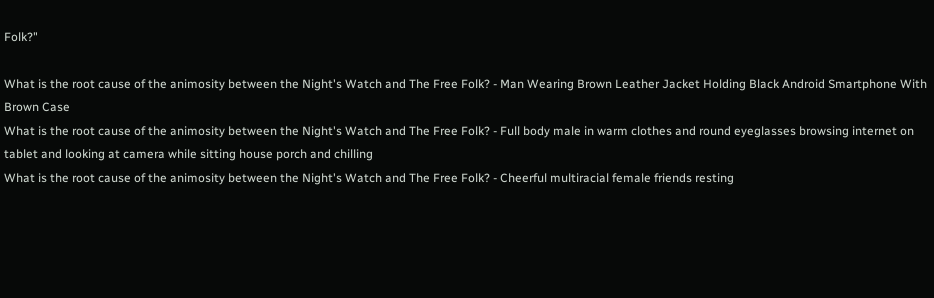Folk?"

What is the root cause of the animosity between the Night's Watch and The Free Folk? - Man Wearing Brown Leather Jacket Holding Black Android Smartphone With Brown Case
What is the root cause of the animosity between the Night's Watch and The Free Folk? - Full body male in warm clothes and round eyeglasses browsing internet on tablet and looking at camera while sitting house porch and chilling
What is the root cause of the animosity between the Night's Watch and The Free Folk? - Cheerful multiracial female friends resting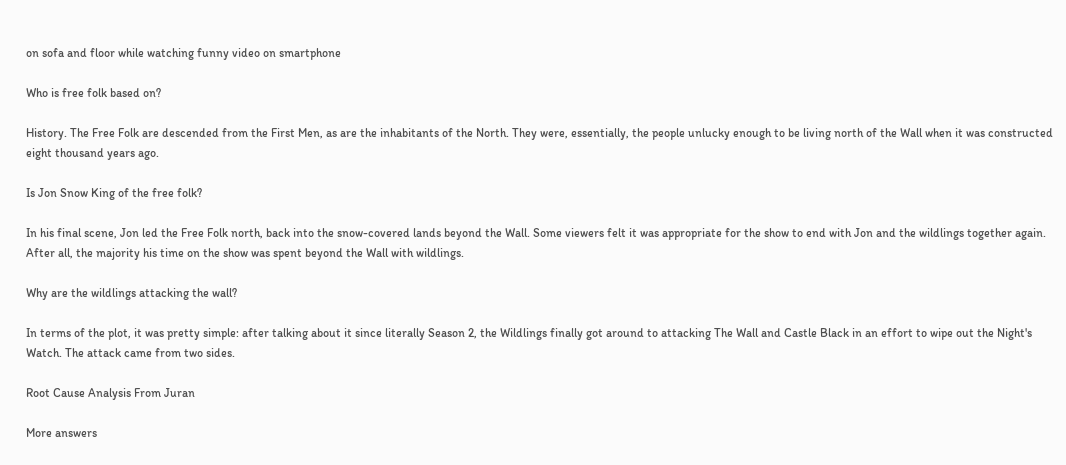on sofa and floor while watching funny video on smartphone

Who is free folk based on?

History. The Free Folk are descended from the First Men, as are the inhabitants of the North. They were, essentially, the people unlucky enough to be living north of the Wall when it was constructed eight thousand years ago.

Is Jon Snow King of the free folk?

In his final scene, Jon led the Free Folk north, back into the snow-covered lands beyond the Wall. Some viewers felt it was appropriate for the show to end with Jon and the wildlings together again. After all, the majority his time on the show was spent beyond the Wall with wildlings.

Why are the wildlings attacking the wall?

In terms of the plot, it was pretty simple: after talking about it since literally Season 2, the Wildlings finally got around to attacking The Wall and Castle Black in an effort to wipe out the Night's Watch. The attack came from two sides.

Root Cause Analysis From Juran

More answers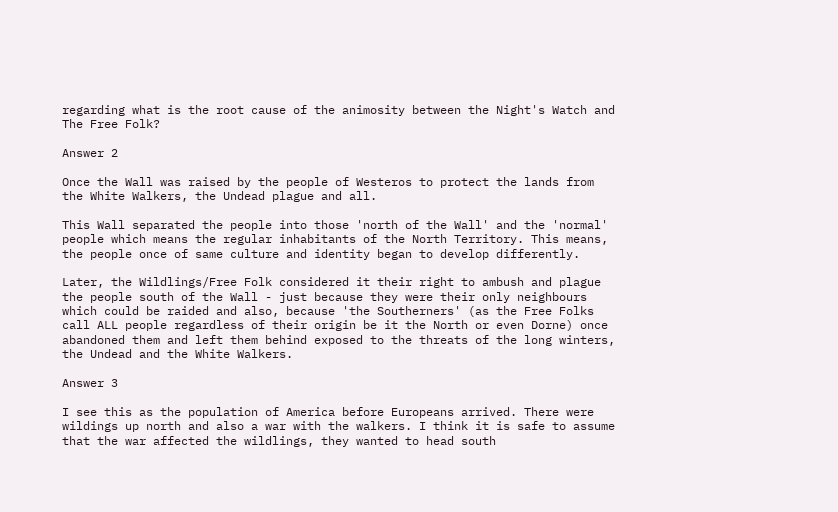regarding what is the root cause of the animosity between the Night's Watch and The Free Folk?

Answer 2

Once the Wall was raised by the people of Westeros to protect the lands from the White Walkers, the Undead plague and all.

This Wall separated the people into those 'north of the Wall' and the 'normal' people which means the regular inhabitants of the North Territory. This means, the people once of same culture and identity began to develop differently.

Later, the Wildlings/Free Folk considered it their right to ambush and plague the people south of the Wall - just because they were their only neighbours which could be raided and also, because 'the Southerners' (as the Free Folks call ALL people regardless of their origin be it the North or even Dorne) once abandoned them and left them behind exposed to the threats of the long winters, the Undead and the White Walkers.

Answer 3

I see this as the population of America before Europeans arrived. There were wildings up north and also a war with the walkers. I think it is safe to assume that the war affected the wildlings, they wanted to head south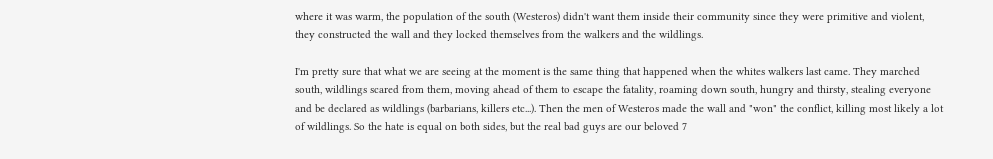where it was warm, the population of the south (Westeros) didn't want them inside their community since they were primitive and violent, they constructed the wall and they locked themselves from the walkers and the wildlings.

I'm pretty sure that what we are seeing at the moment is the same thing that happened when the whites walkers last came. They marched south, wildlings scared from them, moving ahead of them to escape the fatality, roaming down south, hungry and thirsty, stealing everyone and be declared as wildlings (barbarians, killers etc...). Then the men of Westeros made the wall and "won" the conflict, killing most likely a lot of wildlings. So the hate is equal on both sides, but the real bad guys are our beloved 7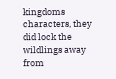kingdoms characters, they did lock the wildlings away from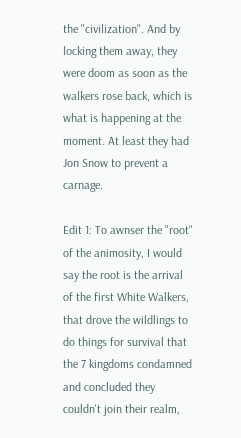the "civilization". And by locking them away, they were doom as soon as the walkers rose back, which is what is happening at the moment. At least they had Jon Snow to prevent a carnage.

Edit 1: To awnser the "root" of the animosity, I would say the root is the arrival of the first White Walkers, that drove the wildlings to do things for survival that the 7 kingdoms condamned and concluded they couldn't join their realm,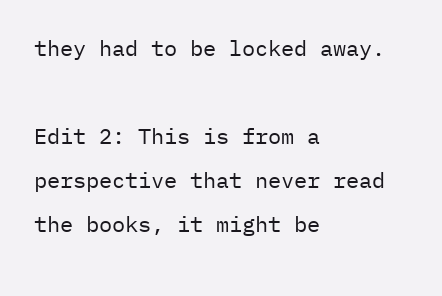they had to be locked away.

Edit 2: This is from a perspective that never read the books, it might be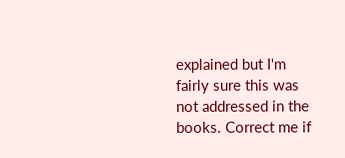explained but I'm fairly sure this was not addressed in the books. Correct me if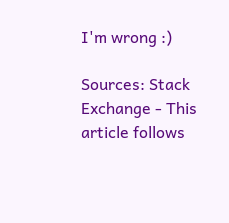I'm wrong :)

Sources: Stack Exchange - This article follows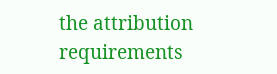the attribution requirements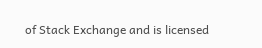of Stack Exchange and is licensed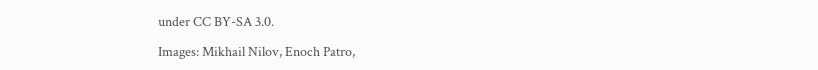under CC BY-SA 3.0.

Images: Mikhail Nilov, Enoch Patro,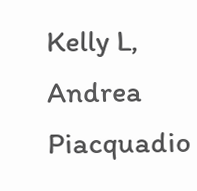Kelly L, Andrea Piacquadio